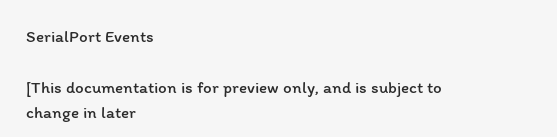SerialPort Events

[This documentation is for preview only, and is subject to change in later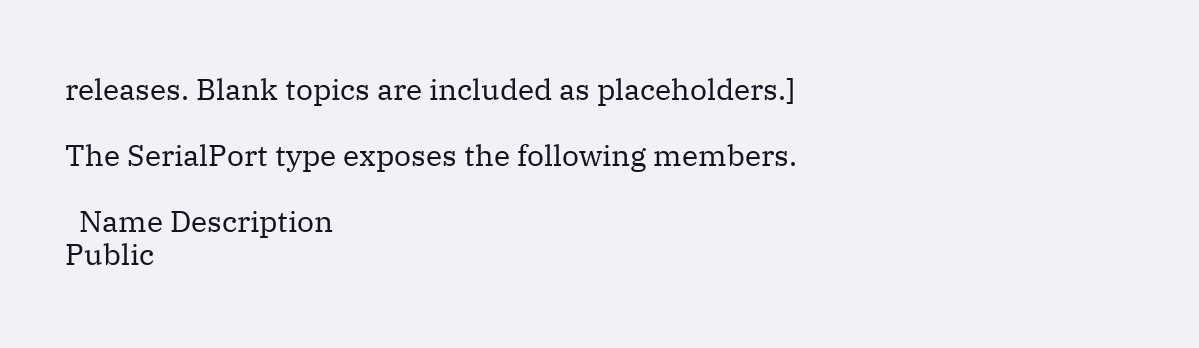releases. Blank topics are included as placeholders.]

The SerialPort type exposes the following members.

  Name Description
Public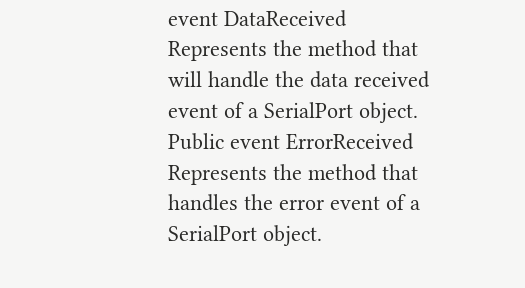event DataReceived Represents the method that will handle the data received event of a SerialPort object.
Public event ErrorReceived Represents the method that handles the error event of a SerialPort object.